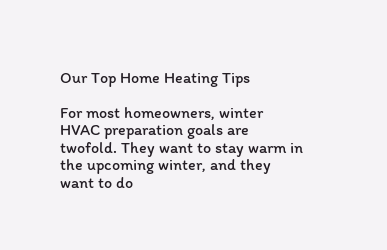Our Top Home Heating Tips

For most homeowners, winter HVAC preparation goals are twofold. They want to stay warm in the upcoming winter, and they want to do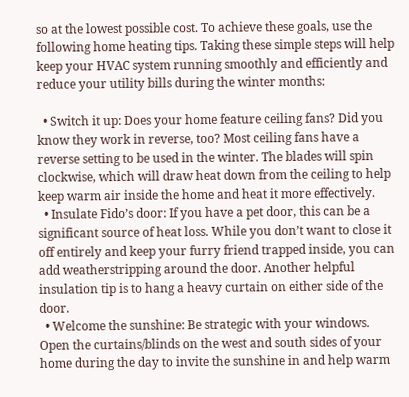so at the lowest possible cost. To achieve these goals, use the following home heating tips. Taking these simple steps will help keep your HVAC system running smoothly and efficiently and reduce your utility bills during the winter months:

  • Switch it up: Does your home feature ceiling fans? Did you know they work in reverse, too? Most ceiling fans have a reverse setting to be used in the winter. The blades will spin clockwise, which will draw heat down from the ceiling to help keep warm air inside the home and heat it more effectively.
  • Insulate Fido’s door: If you have a pet door, this can be a significant source of heat loss. While you don’t want to close it off entirely and keep your furry friend trapped inside, you can add weatherstripping around the door. Another helpful insulation tip is to hang a heavy curtain on either side of the door.
  • Welcome the sunshine: Be strategic with your windows. Open the curtains/blinds on the west and south sides of your home during the day to invite the sunshine in and help warm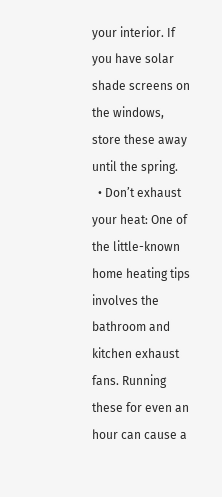your interior. If you have solar shade screens on the windows, store these away until the spring.
  • Don’t exhaust your heat: One of the little-known home heating tips involves the bathroom and kitchen exhaust fans. Running these for even an hour can cause a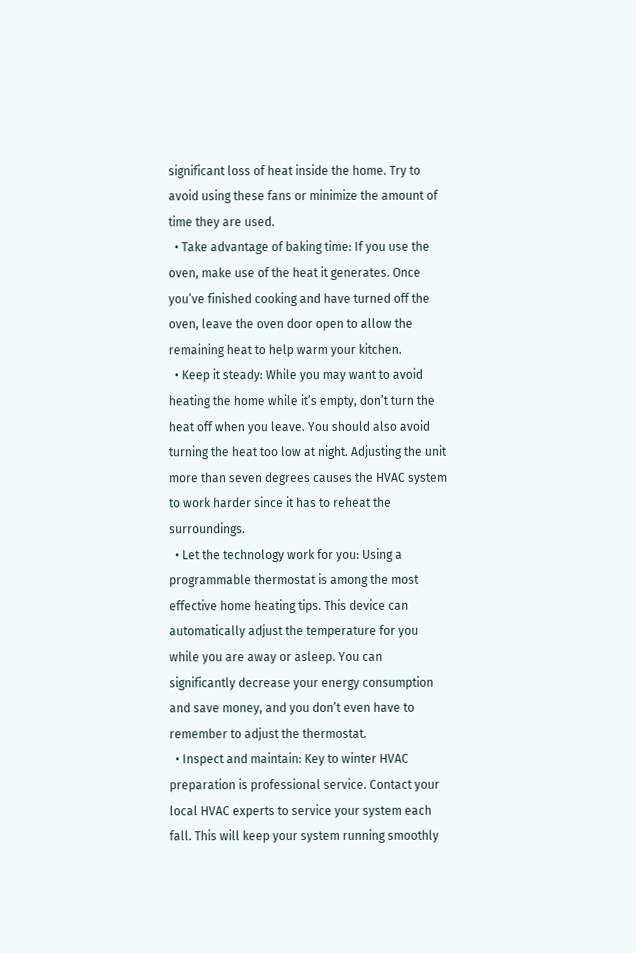significant loss of heat inside the home. Try to avoid using these fans or minimize the amount of time they are used.
  • Take advantage of baking time: If you use the oven, make use of the heat it generates. Once you’ve finished cooking and have turned off the oven, leave the oven door open to allow the remaining heat to help warm your kitchen.
  • Keep it steady: While you may want to avoid heating the home while it’s empty, don’t turn the heat off when you leave. You should also avoid turning the heat too low at night. Adjusting the unit more than seven degrees causes the HVAC system to work harder since it has to reheat the surroundings.
  • Let the technology work for you: Using a programmable thermostat is among the most effective home heating tips. This device can automatically adjust the temperature for you while you are away or asleep. You can significantly decrease your energy consumption and save money, and you don’t even have to remember to adjust the thermostat.
  • Inspect and maintain: Key to winter HVAC preparation is professional service. Contact your local HVAC experts to service your system each fall. This will keep your system running smoothly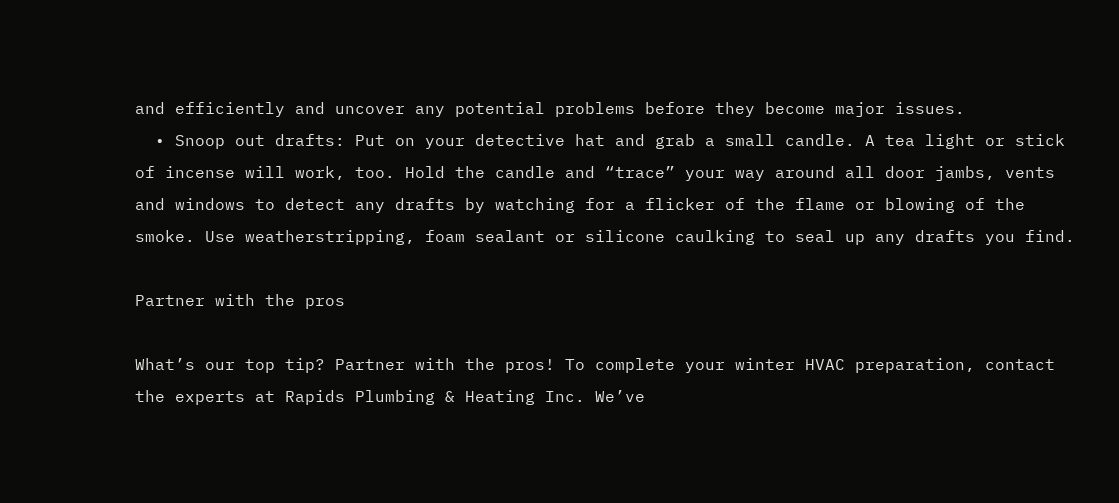and efficiently and uncover any potential problems before they become major issues.
  • Snoop out drafts: Put on your detective hat and grab a small candle. A tea light or stick of incense will work, too. Hold the candle and “trace” your way around all door jambs, vents and windows to detect any drafts by watching for a flicker of the flame or blowing of the smoke. Use weatherstripping, foam sealant or silicone caulking to seal up any drafts you find.

Partner with the pros

What’s our top tip? Partner with the pros! To complete your winter HVAC preparation, contact the experts at Rapids Plumbing & Heating Inc. We’ve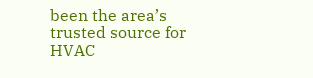been the area’s trusted source for HVAC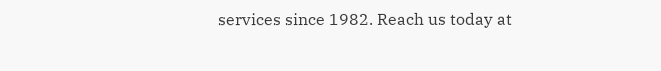services since 1982. Reach us today at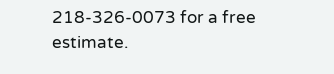218-326-0073 for a free estimate.